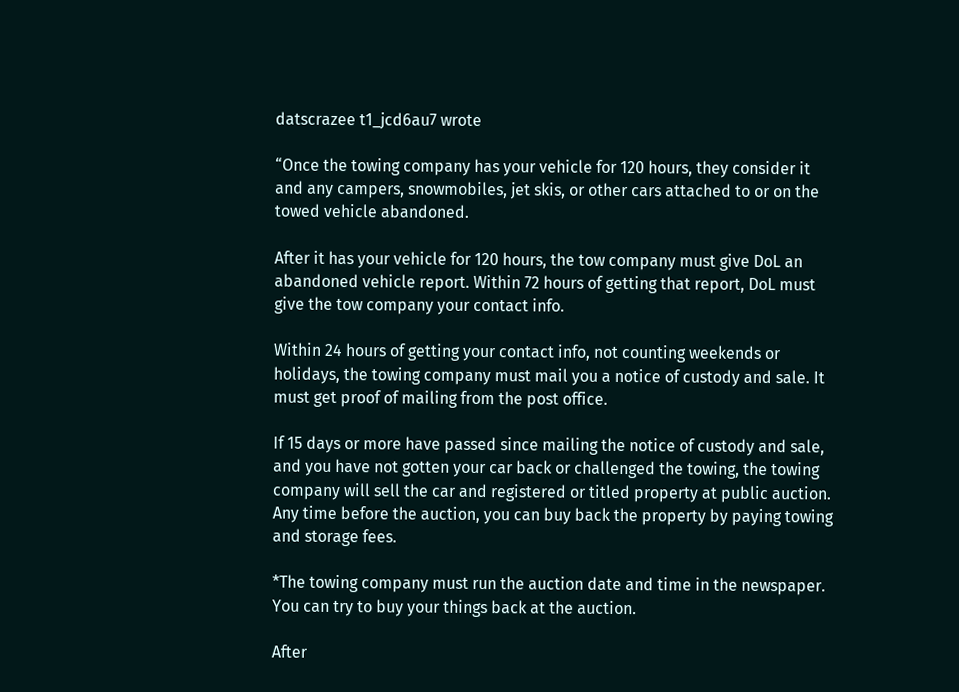datscrazee t1_jcd6au7 wrote

“Once the towing company has your vehicle for 120 hours, they consider it and any campers, snowmobiles, jet skis, or other cars attached to or on the towed vehicle abandoned.

After it has your vehicle for 120 hours, the tow company must give DoL an abandoned vehicle report. Within 72 hours of getting that report, DoL must give the tow company your contact info.

Within 24 hours of getting your contact info, not counting weekends or holidays, the towing company must mail you a notice of custody and sale. It must get proof of mailing from the post office.

If 15 days or more have passed since mailing the notice of custody and sale, and you have not gotten your car back or challenged the towing, the towing company will sell the car and registered or titled property at public auction. Any time before the auction, you can buy back the property by paying towing and storage fees.

*The towing company must run the auction date and time in the newspaper. You can try to buy your things back at the auction.

After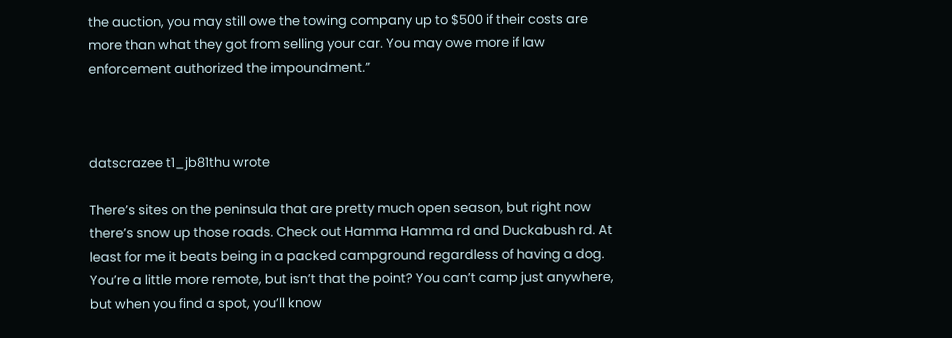the auction, you may still owe the towing company up to $500 if their costs are more than what they got from selling your car. You may owe more if law enforcement authorized the impoundment.”



datscrazee t1_jb81thu wrote

There’s sites on the peninsula that are pretty much open season, but right now there’s snow up those roads. Check out Hamma Hamma rd and Duckabush rd. At least for me it beats being in a packed campground regardless of having a dog. You’re a little more remote, but isn’t that the point? You can’t camp just anywhere, but when you find a spot, you’ll know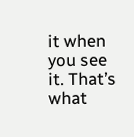it when you see it. That’s what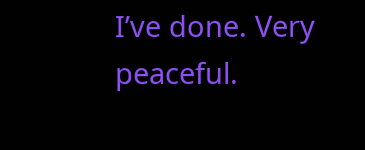I’ve done. Very peaceful.